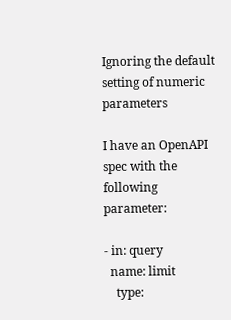Ignoring the default setting of numeric parameters

I have an OpenAPI spec with the following parameter:

- in: query
  name: limit
    type: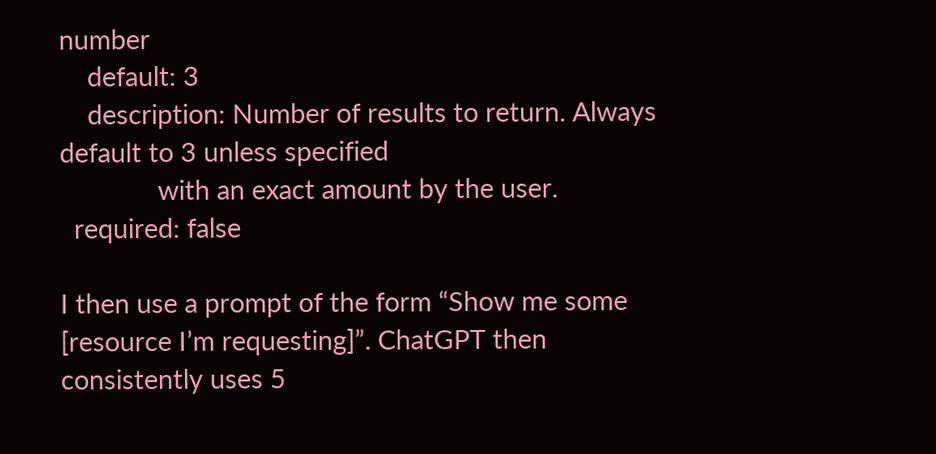number
    default: 3
    description: Number of results to return. Always default to 3 unless specified
              with an exact amount by the user.
  required: false

I then use a prompt of the form “Show me some [resource I’m requesting]”. ChatGPT then consistently uses 5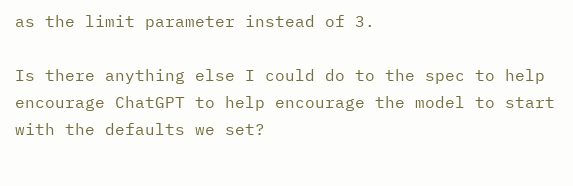as the limit parameter instead of 3.

Is there anything else I could do to the spec to help encourage ChatGPT to help encourage the model to start with the defaults we set?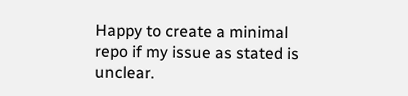Happy to create a minimal repo if my issue as stated is unclear.